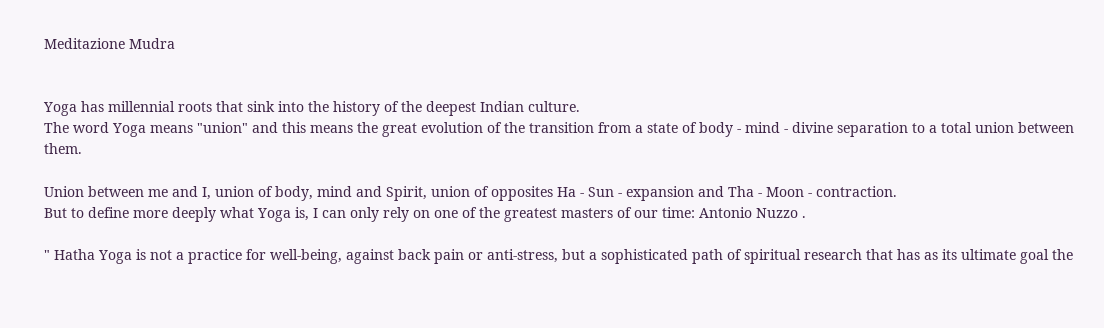Meditazione Mudra


Yoga has millennial roots that sink into the history of the deepest Indian culture.
The word Yoga means "union" and this means the great evolution of the transition from a state of body - mind - divine separation to a total union between them.

Union between me and I, union of body, mind and Spirit, union of opposites Ha - Sun - expansion and Tha - Moon - contraction.
But to define more deeply what Yoga is, I can only rely on one of the greatest masters of our time: Antonio Nuzzo .

" Hatha Yoga is not a practice for well-being, against back pain or anti-stress, but a sophisticated path of spiritual research that has as its ultimate goal the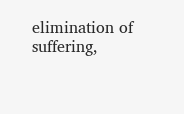elimination of suffering,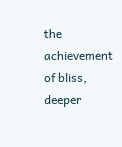the achievement of bliss, deeper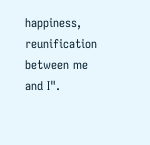happiness, reunification between me and I".